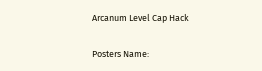Arcanum Level Cap Hack

Posters Name: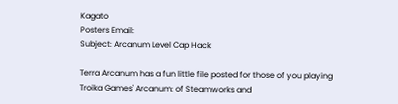Kagato
Posters Email:
Subject: Arcanum Level Cap Hack

Terra Arcanum has a fun little file posted for those of you playing Troika Games' Arcanum: of Steamworks and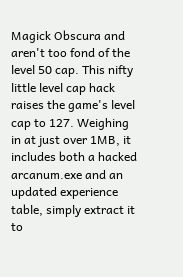Magick Obscura and aren't too fond of the level 50 cap. This nifty little level cap hack raises the game's level cap to 127. Weighing in at just over 1MB, it includes both a hacked arcanum.exe and an updated experience table, simply extract it to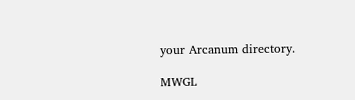your Arcanum directory.

MWGL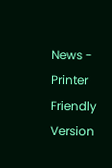News - Printer Friendly Version